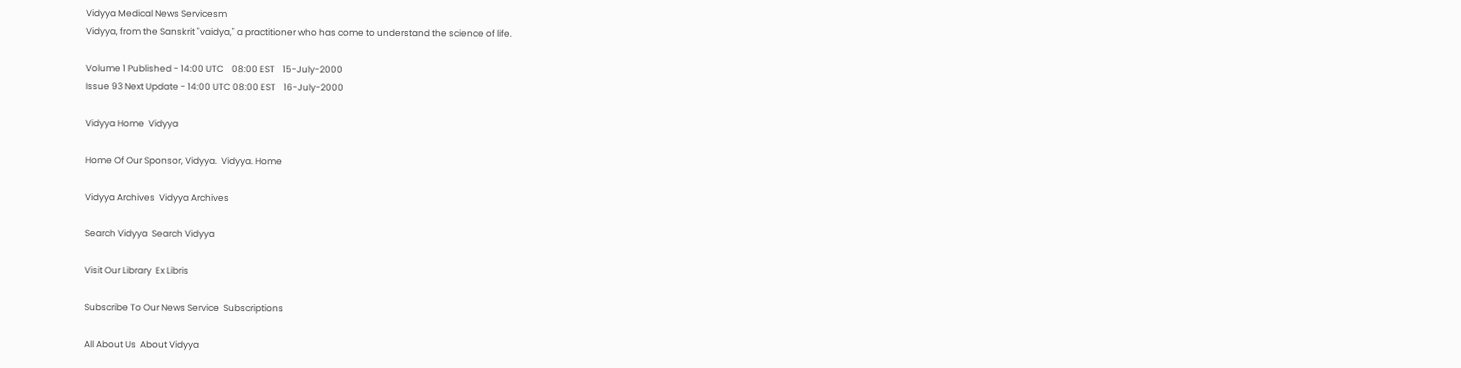Vidyya Medical News Servicesm
Vidyya, from the Sanskrit "vaidya," a practitioner who has come to understand the science of life.

Volume 1 Published - 14:00 UTC    08:00 EST    15-July-2000
Issue 93 Next Update - 14:00 UTC 08:00 EST    16-July-2000

Vidyya Home  Vidyya

Home Of Our Sponsor, Vidyya.  Vidyya. Home

Vidyya Archives  Vidyya Archives

Search Vidyya  Search Vidyya

Visit Our Library  Ex Libris

Subscribe To Our News Service  Subscriptions

All About Us  About Vidyya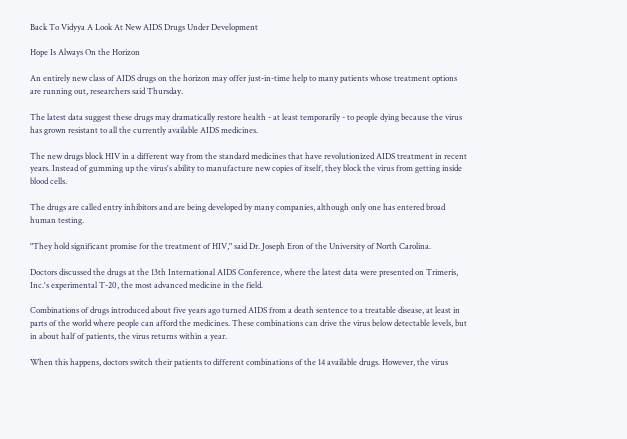Back To Vidyya A Look At New AIDS Drugs Under Development

Hope Is Always On the Horizon

An entirely new class of AIDS drugs on the horizon may offer just-in-time help to many patients whose treatment options are running out, researchers said Thursday.

The latest data suggest these drugs may dramatically restore health - at least temporarily - to people dying because the virus has grown resistant to all the currently available AIDS medicines.

The new drugs block HIV in a different way from the standard medicines that have revolutionized AIDS treatment in recent years. Instead of gumming up the virus's ability to manufacture new copies of itself, they block the virus from getting inside blood cells.

The drugs are called entry inhibitors and are being developed by many companies, although only one has entered broad human testing.

"They hold significant promise for the treatment of HIV," said Dr. Joseph Eron of the University of North Carolina.

Doctors discussed the drugs at the 13th International AIDS Conference, where the latest data were presented on Trimeris, Inc.'s experimental T-20, the most advanced medicine in the field.

Combinations of drugs introduced about five years ago turned AIDS from a death sentence to a treatable disease, at least in parts of the world where people can afford the medicines. These combinations can drive the virus below detectable levels, but in about half of patients, the virus returns within a year.

When this happens, doctors switch their patients to different combinations of the 14 available drugs. However, the virus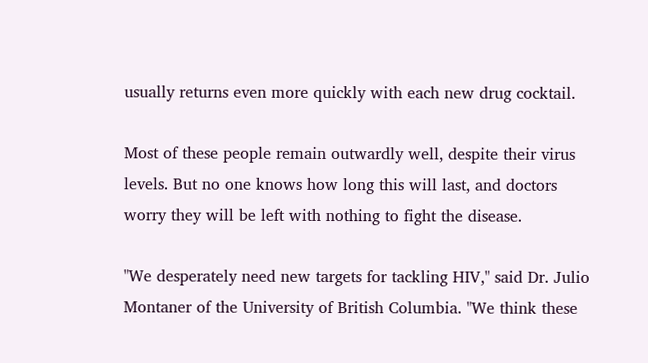usually returns even more quickly with each new drug cocktail.

Most of these people remain outwardly well, despite their virus levels. But no one knows how long this will last, and doctors worry they will be left with nothing to fight the disease.

"We desperately need new targets for tackling HIV," said Dr. Julio Montaner of the University of British Columbia. "We think these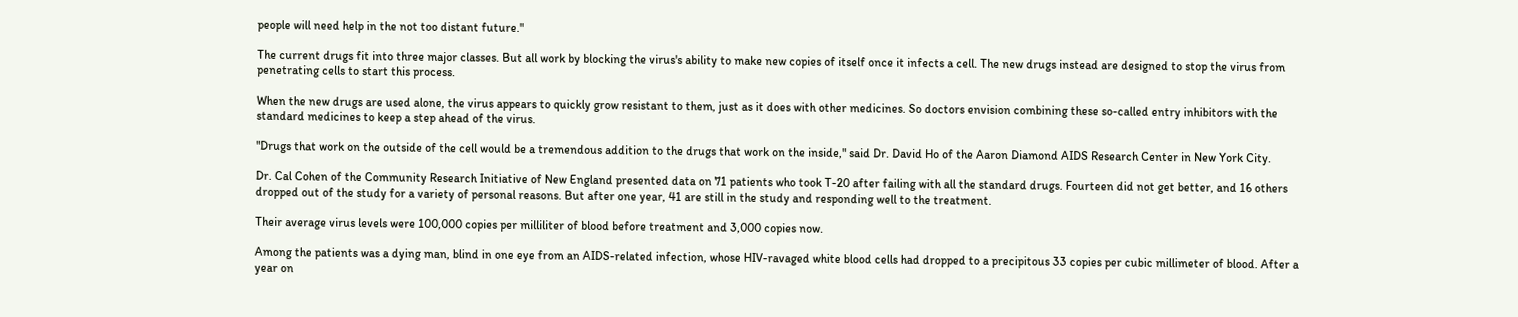people will need help in the not too distant future."

The current drugs fit into three major classes. But all work by blocking the virus's ability to make new copies of itself once it infects a cell. The new drugs instead are designed to stop the virus from penetrating cells to start this process.

When the new drugs are used alone, the virus appears to quickly grow resistant to them, just as it does with other medicines. So doctors envision combining these so-called entry inhibitors with the standard medicines to keep a step ahead of the virus.

"Drugs that work on the outside of the cell would be a tremendous addition to the drugs that work on the inside," said Dr. David Ho of the Aaron Diamond AIDS Research Center in New York City.

Dr. Cal Cohen of the Community Research Initiative of New England presented data on 71 patients who took T-20 after failing with all the standard drugs. Fourteen did not get better, and 16 others dropped out of the study for a variety of personal reasons. But after one year, 41 are still in the study and responding well to the treatment.

Their average virus levels were 100,000 copies per milliliter of blood before treatment and 3,000 copies now.

Among the patients was a dying man, blind in one eye from an AIDS-related infection, whose HIV-ravaged white blood cells had dropped to a precipitous 33 copies per cubic millimeter of blood. After a year on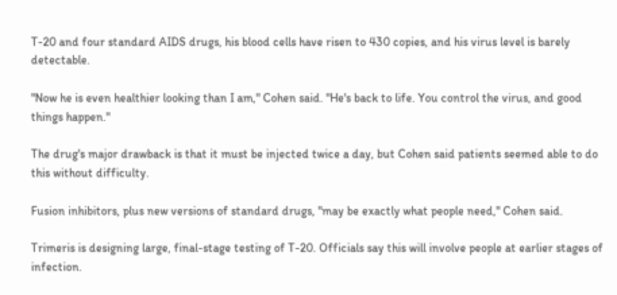T-20 and four standard AIDS drugs, his blood cells have risen to 430 copies, and his virus level is barely detectable.

"Now he is even healthier looking than I am," Cohen said. "He's back to life. You control the virus, and good things happen."

The drug's major drawback is that it must be injected twice a day, but Cohen said patients seemed able to do this without difficulty.

Fusion inhibitors, plus new versions of standard drugs, "may be exactly what people need," Cohen said.

Trimeris is designing large, final-stage testing of T-20. Officials say this will involve people at earlier stages of infection.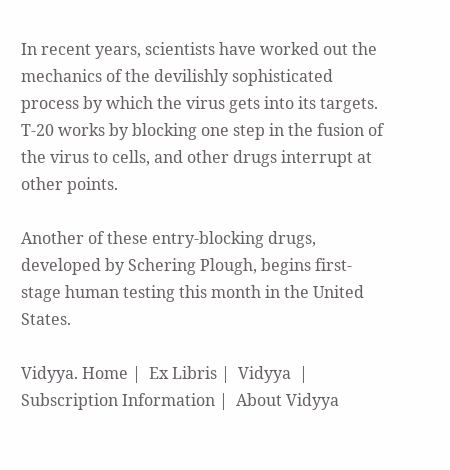In recent years, scientists have worked out the mechanics of the devilishly sophisticated process by which the virus gets into its targets. T-20 works by blocking one step in the fusion of the virus to cells, and other drugs interrupt at other points.

Another of these entry-blocking drugs, developed by Schering Plough, begins first-stage human testing this month in the United States.

Vidyya. Home |  Ex Libris |  Vidyya  |
Subscription Information |  About Vidyya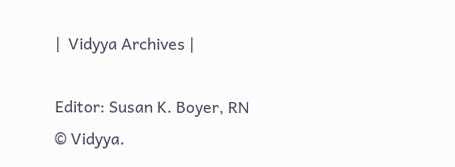|  Vidyya Archives |

Editor: Susan K. Boyer, RN
© Vidyya.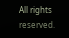All rights reserved.